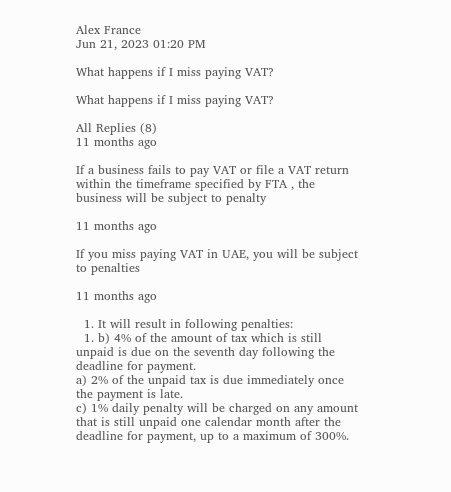Alex France
Jun 21, 2023 01:20 PM

What happens if I miss paying VAT?

What happens if I miss paying VAT?

All Replies (8)
11 months ago

If a business fails to pay VAT or file a VAT return within the timeframe specified by FTA , the business will be subject to penalty

11 months ago

If you miss paying VAT in UAE, you will be subject to penalties

11 months ago

  1. It will result in following penalties:
  1. b) 4% of the amount of tax which is still unpaid is due on the seventh day following the deadline for payment.
a) 2% of the unpaid tax is due immediately once the payment is late.
c) 1% daily penalty will be charged on any amount that is still unpaid one calendar month after the deadline for payment, up to a maximum of 300%.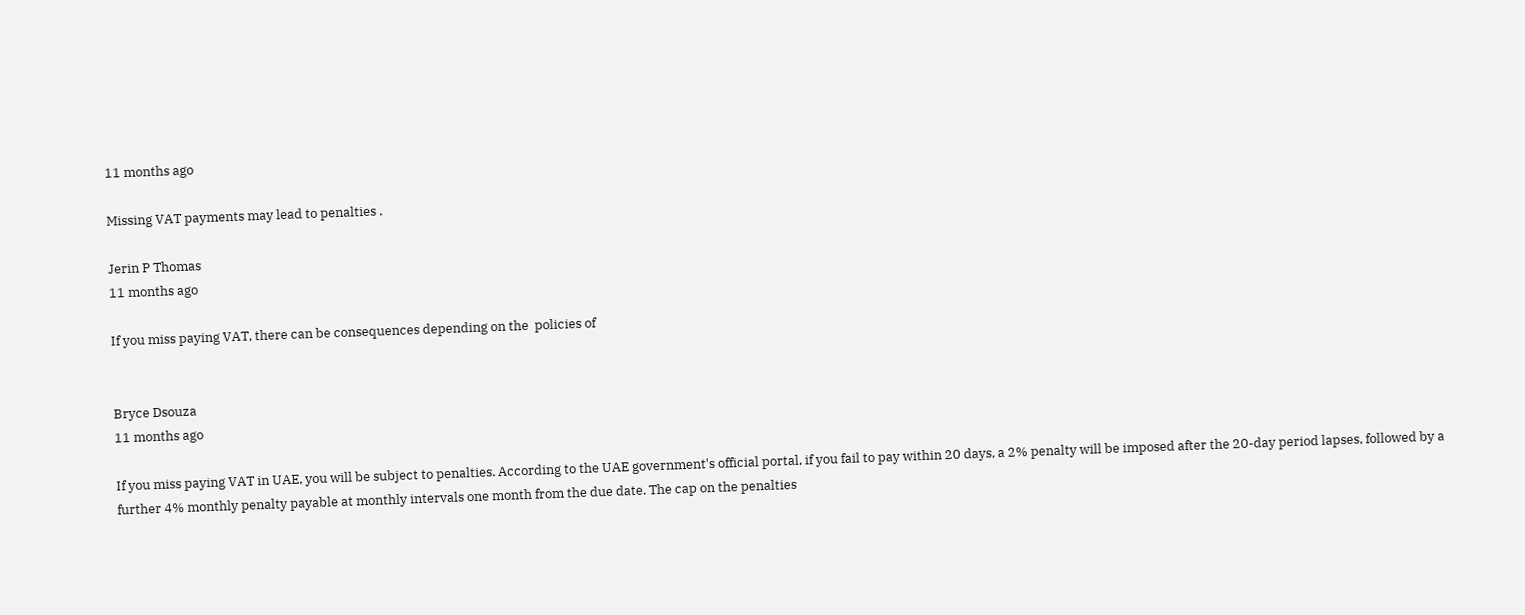11 months ago

Missing VAT payments may lead to penalties .

Jerin P Thomas
11 months ago

If you miss paying VAT, there can be consequences depending on the  policies of


Bryce Dsouza
11 months ago

If you miss paying VAT in UAE, you will be subject to penalties. According to the UAE government's official portal, if you fail to pay within 20 days, a 2% penalty will be imposed after the 20-day period lapses, followed by a further 4% monthly penalty payable at monthly intervals one month from the due date. The cap on the penalties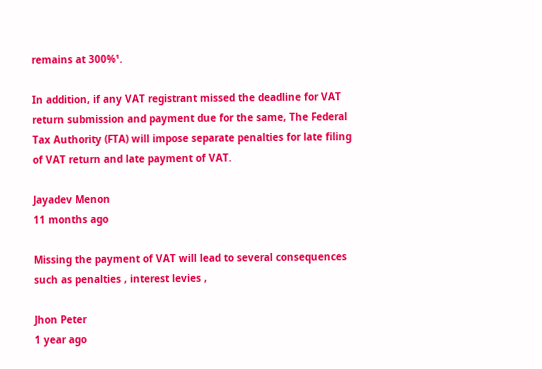remains at 300%¹.

In addition, if any VAT registrant missed the deadline for VAT return submission and payment due for the same, The Federal Tax Authority (FTA) will impose separate penalties for late filing of VAT return and late payment of VAT.

Jayadev Menon
11 months ago

Missing the payment of VAT will lead to several consequences such as penalties , interest levies ,

Jhon Peter
1 year ago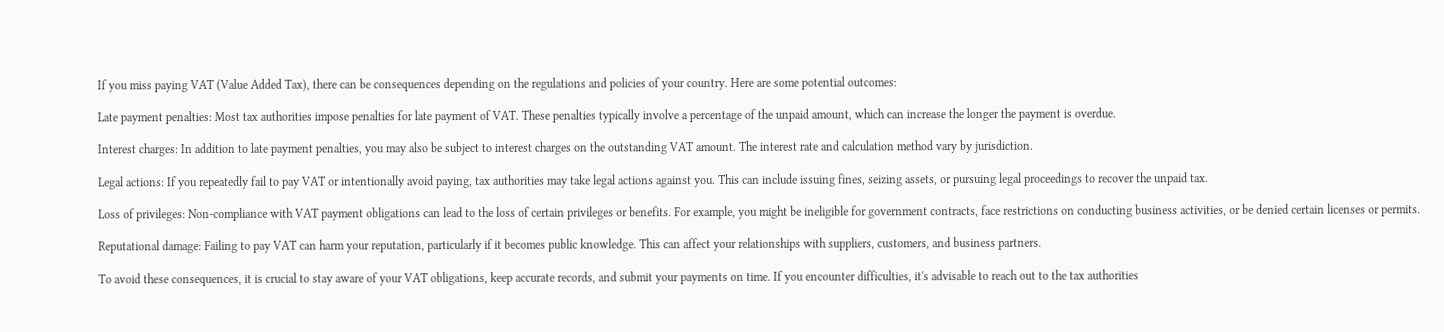If you miss paying VAT (Value Added Tax), there can be consequences depending on the regulations and policies of your country. Here are some potential outcomes:

Late payment penalties: Most tax authorities impose penalties for late payment of VAT. These penalties typically involve a percentage of the unpaid amount, which can increase the longer the payment is overdue.

Interest charges: In addition to late payment penalties, you may also be subject to interest charges on the outstanding VAT amount. The interest rate and calculation method vary by jurisdiction.

Legal actions: If you repeatedly fail to pay VAT or intentionally avoid paying, tax authorities may take legal actions against you. This can include issuing fines, seizing assets, or pursuing legal proceedings to recover the unpaid tax.

Loss of privileges: Non-compliance with VAT payment obligations can lead to the loss of certain privileges or benefits. For example, you might be ineligible for government contracts, face restrictions on conducting business activities, or be denied certain licenses or permits.

Reputational damage: Failing to pay VAT can harm your reputation, particularly if it becomes public knowledge. This can affect your relationships with suppliers, customers, and business partners.

To avoid these consequences, it is crucial to stay aware of your VAT obligations, keep accurate records, and submit your payments on time. If you encounter difficulties, it's advisable to reach out to the tax authorities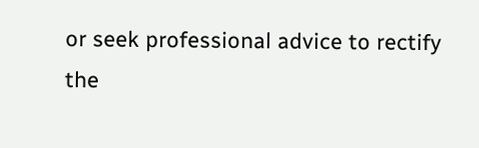or seek professional advice to rectify the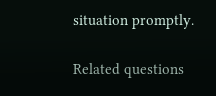situation promptly.

Related questions